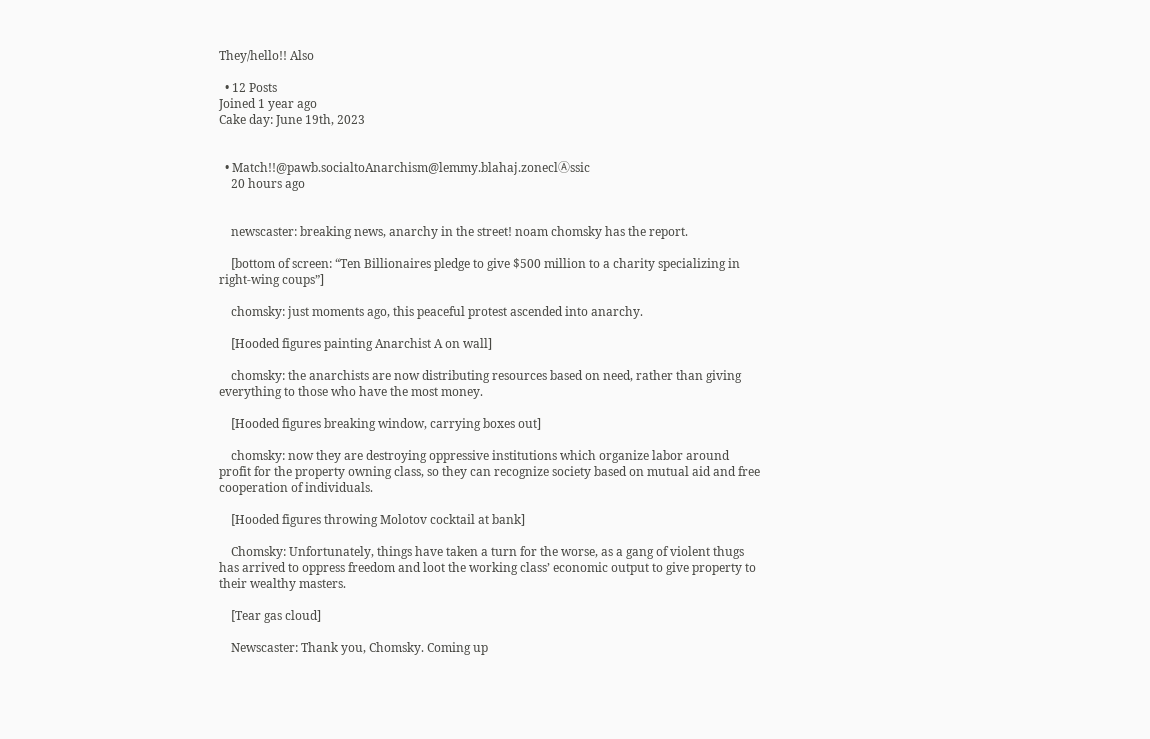They/hello!! Also

  • 12 Posts
Joined 1 year ago
Cake day: June 19th, 2023


  • Match!!@pawb.socialtoAnarchism@lemmy.blahaj.zoneclⒶssic
    20 hours ago


    newscaster: breaking news, anarchy in the street! noam chomsky has the report.

    [bottom of screen: “Ten Billionaires pledge to give $500 million to a charity specializing in right-wing coups”]

    chomsky: just moments ago, this peaceful protest ascended into anarchy.

    [Hooded figures painting Anarchist A on wall]

    chomsky: the anarchists are now distributing resources based on need, rather than giving everything to those who have the most money.

    [Hooded figures breaking window, carrying boxes out]

    chomsky: now they are destroying oppressive institutions which organize labor around profit for the property owning class, so they can recognize society based on mutual aid and free cooperation of individuals.

    [Hooded figures throwing Molotov cocktail at bank]

    Chomsky: Unfortunately, things have taken a turn for the worse, as a gang of violent thugs has arrived to oppress freedom and loot the working class’ economic output to give property to their wealthy masters.

    [Tear gas cloud]

    Newscaster: Thank you, Chomsky. Coming up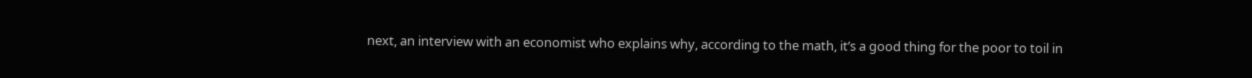next, an interview with an economist who explains why, according to the math, it’s a good thing for the poor to toil in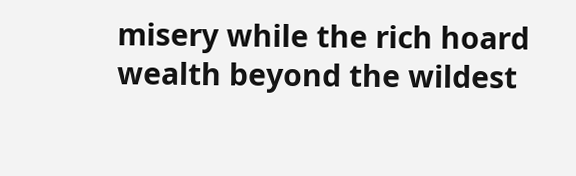misery while the rich hoard wealth beyond the wildest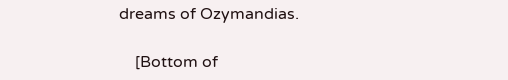dreams of Ozymandias.

    [Bottom of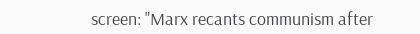screen: "Marx recants communism after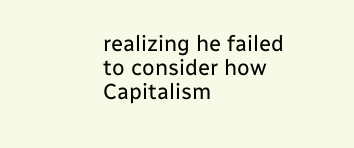realizing he failed to consider how Capitalism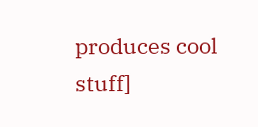produces cool stuff]